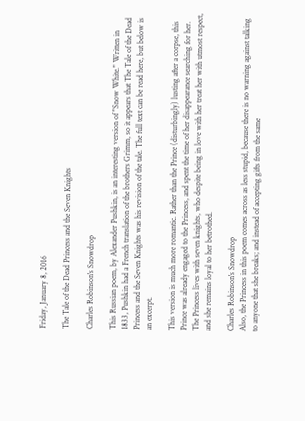Friday, January 8, 2016

The Tale of the Dead Princess and the Seven Knights

Charles Robinson's Snowdrop

This Russian poem, by Alexander Pushkin, is an interesting version of "Snow White." Written in 1833, Pushkin had a French translation of the brothers Grimm, so it appears that The Tale of the Dead Princess and the Seven Knights was his revision of the tale. The full text can be read here, but below is an excerpt.

This version is much more romantic. Rather than the Prince (disturbingly) lusting after a corpse, this Prince was already engaged to the Princess, and spent the time of her disappearance searching for her. The Princess lives with seven knights, who despite being in love with her treat her with utmost respect, and she remains loyal to her betrothed.

Charles Robinson's Snowdrop
Also, the Princess in this poem comes across as less stupid, because there is no warning against talking to anyone that she breaks; and instead of accepting gifts from the same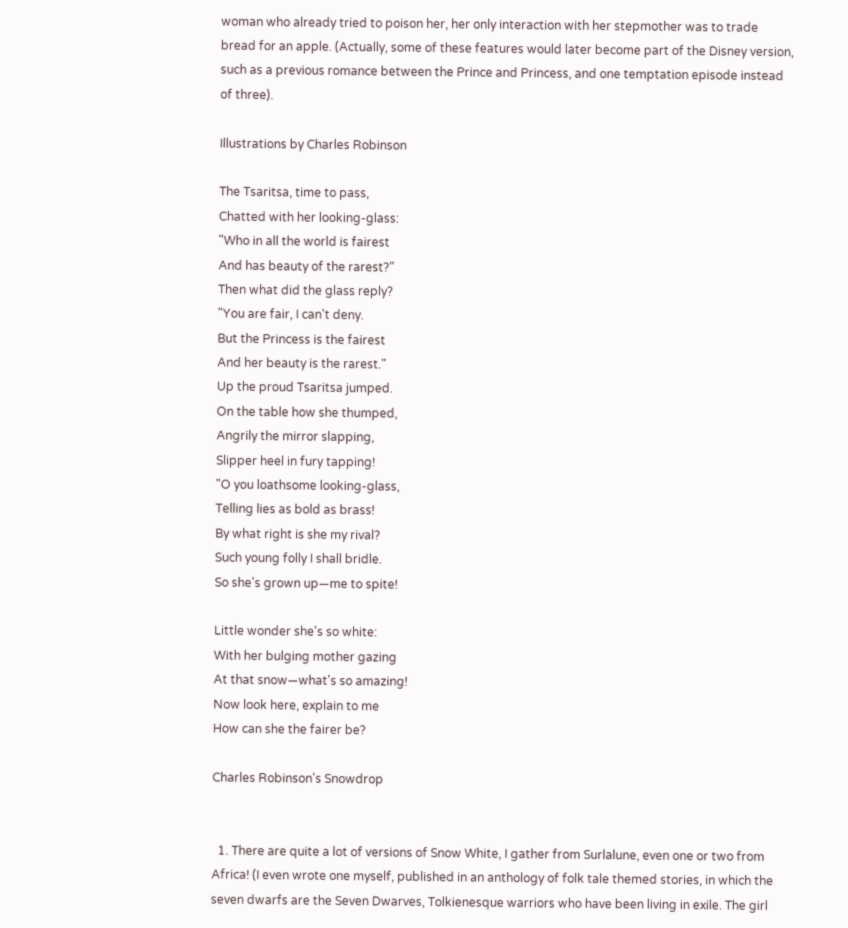woman who already tried to poison her, her only interaction with her stepmother was to trade bread for an apple. (Actually, some of these features would later become part of the Disney version, such as a previous romance between the Prince and Princess, and one temptation episode instead of three).

Illustrations by Charles Robinson

The Tsaritsa, time to pass,
Chatted with her looking-glass:
"Who in all the world is fairest
And has beauty of the rarest?"
Then what did the glass reply?
"You are fair, I can't deny.
But the Princess is the fairest
And her beauty is the rarest."
Up the proud Tsaritsa jumped.
On the table how she thumped,
Angrily the mirror slapping,
Slipper heel in fury tapping!
"O you loathsome looking-glass,
Telling lies as bold as brass!
By what right is she my rival?
Such young folly I shall bridle.
So she's grown up—me to spite!

Little wonder she's so white:
With her bulging mother gazing
At that snow—what's so amazing!
Now look here, explain to me
How can she the fairer be?

Charles Robinson's Snowdrop


  1. There are quite a lot of versions of Snow White, I gather from Surlalune, even one or two from Africa! (I even wrote one myself, published in an anthology of folk tale themed stories, in which the seven dwarfs are the Seven Dwarves, Tolkienesque warriors who have been living in exile. The girl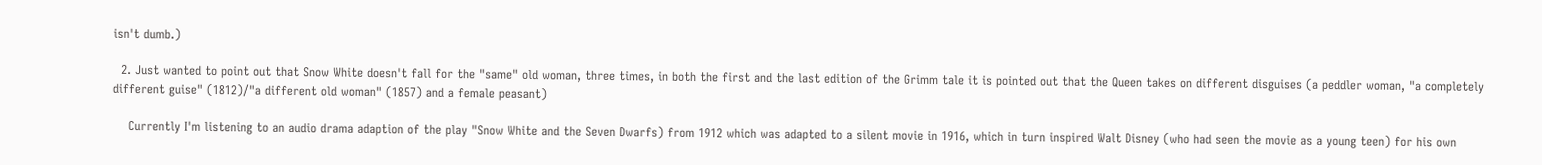isn't dumb.)

  2. Just wanted to point out that Snow White doesn't fall for the "same" old woman, three times, in both the first and the last edition of the Grimm tale it is pointed out that the Queen takes on different disguises (a peddler woman, "a completely different guise" (1812)/"a different old woman" (1857) and a female peasant)

    Currently I'm listening to an audio drama adaption of the play "Snow White and the Seven Dwarfs) from 1912 which was adapted to a silent movie in 1916, which in turn inspired Walt Disney (who had seen the movie as a young teen) for his own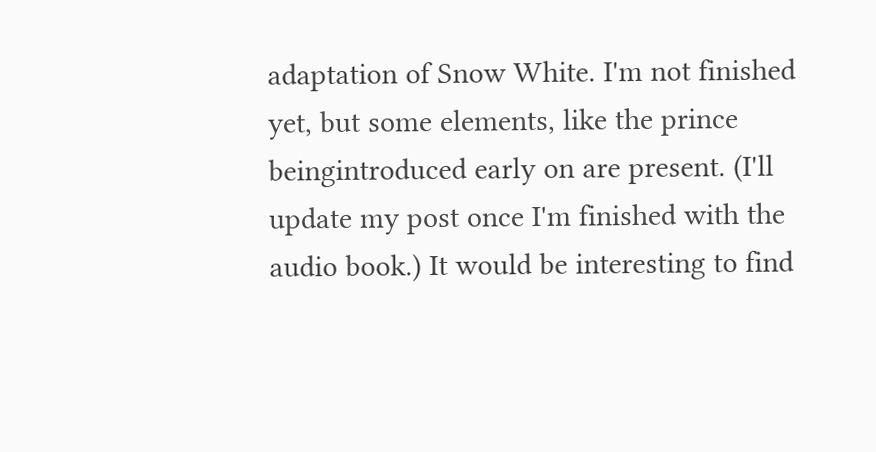adaptation of Snow White. I'm not finished yet, but some elements, like the prince beingintroduced early on are present. (I'll update my post once I'm finished with the audio book.) It would be interesting to find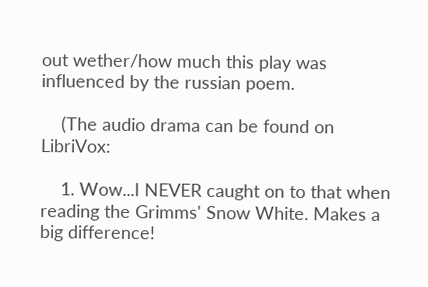out wether/how much this play was influenced by the russian poem.

    (The audio drama can be found on LibriVox:

    1. Wow...I NEVER caught on to that when reading the Grimms' Snow White. Makes a big difference!